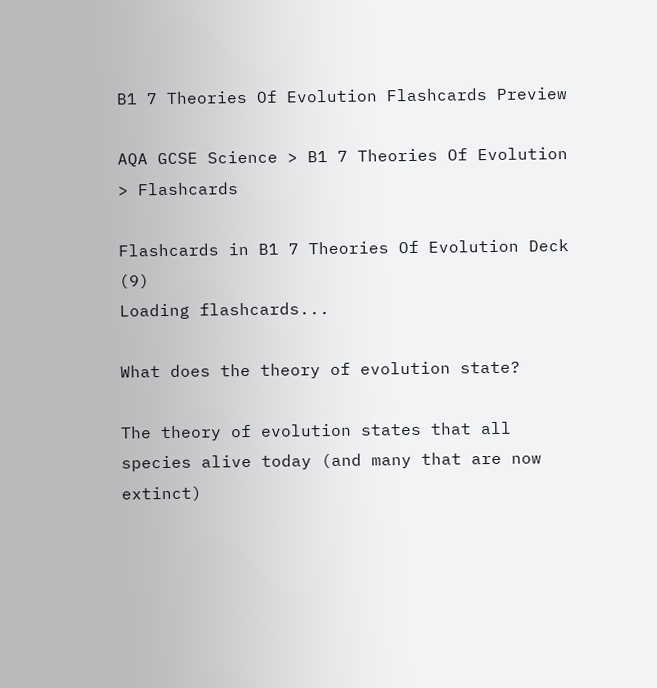B1 7 Theories Of Evolution Flashcards Preview

AQA GCSE Science > B1 7 Theories Of Evolution > Flashcards

Flashcards in B1 7 Theories Of Evolution Deck (9)
Loading flashcards...

What does the theory of evolution state?

The theory of evolution states that all species alive today (and many that are now extinct)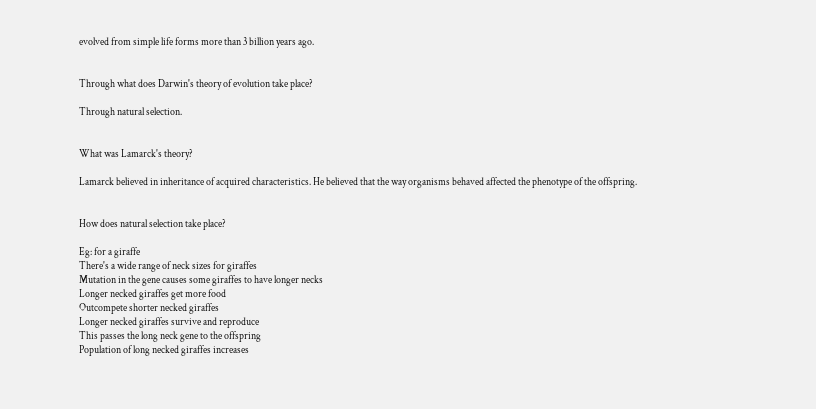evolved from simple life forms more than 3 billion years ago.


Through what does Darwin's theory of evolution take place?

Through natural selection.


What was Lamarck's theory?

Lamarck believed in inheritance of acquired characteristics. He believed that the way organisms behaved affected the phenotype of the offspring.


How does natural selection take place?

Eg: for a giraffe
There's a wide range of neck sizes for giraffes
Mutation in the gene causes some giraffes to have longer necks
Longer necked giraffes get more food
Outcompete shorter necked giraffes
Longer necked giraffes survive and reproduce
This passes the long neck gene to the offspring
Population of long necked giraffes increases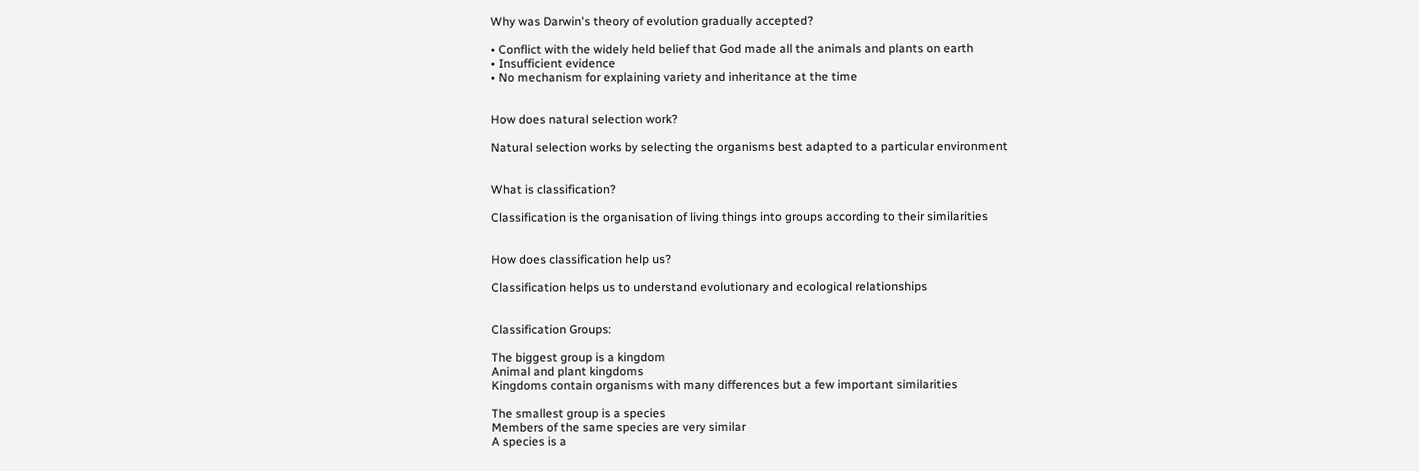Why was Darwin's theory of evolution gradually accepted?

• Conflict with the widely held belief that God made all the animals and plants on earth
• Insufficient evidence
• No mechanism for explaining variety and inheritance at the time


How does natural selection work?

Natural selection works by selecting the organisms best adapted to a particular environment


What is classification?

Classification is the organisation of living things into groups according to their similarities


How does classification help us?

Classification helps us to understand evolutionary and ecological relationships


Classification Groups:

The biggest group is a kingdom
Animal and plant kingdoms
Kingdoms contain organisms with many differences but a few important similarities

The smallest group is a species
Members of the same species are very similar
A species is a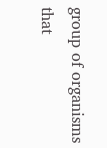group of organisms that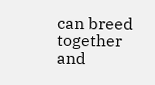can breed together and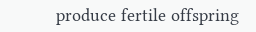produce fertile offspring